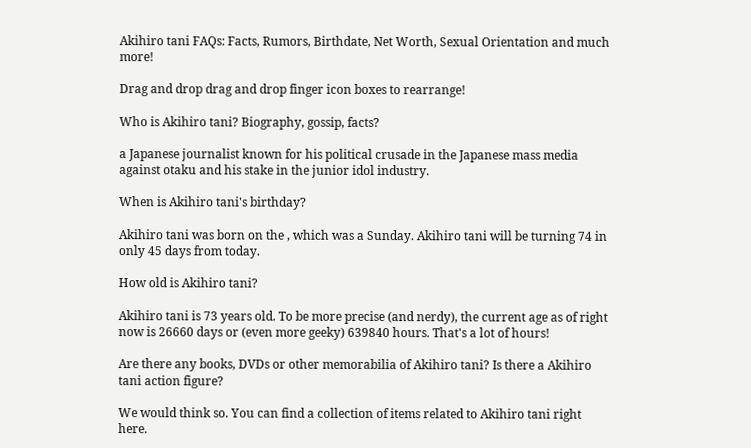Akihiro tani FAQs: Facts, Rumors, Birthdate, Net Worth, Sexual Orientation and much more!

Drag and drop drag and drop finger icon boxes to rearrange!

Who is Akihiro tani? Biography, gossip, facts?

a Japanese journalist known for his political crusade in the Japanese mass media against otaku and his stake in the junior idol industry.

When is Akihiro tani's birthday?

Akihiro tani was born on the , which was a Sunday. Akihiro tani will be turning 74 in only 45 days from today.

How old is Akihiro tani?

Akihiro tani is 73 years old. To be more precise (and nerdy), the current age as of right now is 26660 days or (even more geeky) 639840 hours. That's a lot of hours!

Are there any books, DVDs or other memorabilia of Akihiro tani? Is there a Akihiro tani action figure?

We would think so. You can find a collection of items related to Akihiro tani right here.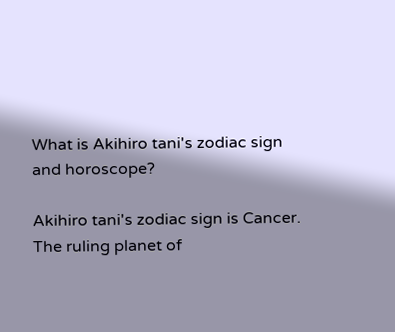What is Akihiro tani's zodiac sign and horoscope?

Akihiro tani's zodiac sign is Cancer.
The ruling planet of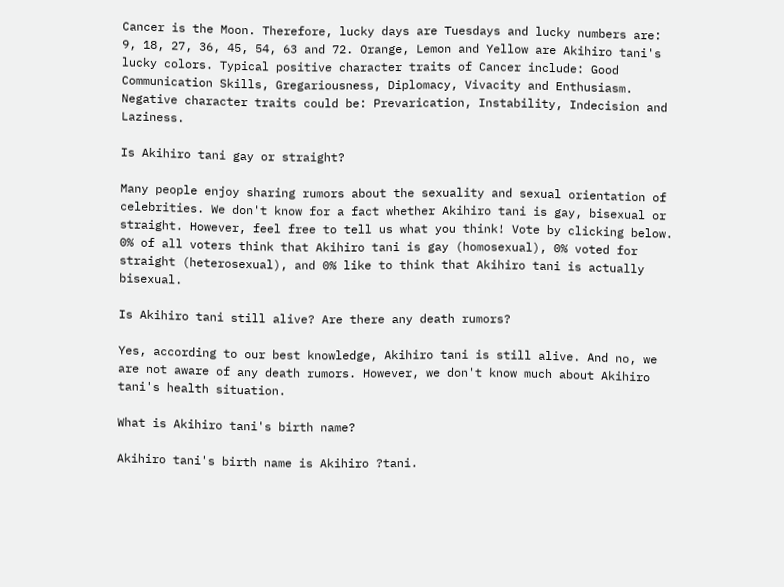Cancer is the Moon. Therefore, lucky days are Tuesdays and lucky numbers are: 9, 18, 27, 36, 45, 54, 63 and 72. Orange, Lemon and Yellow are Akihiro tani's lucky colors. Typical positive character traits of Cancer include: Good Communication Skills, Gregariousness, Diplomacy, Vivacity and Enthusiasm. Negative character traits could be: Prevarication, Instability, Indecision and Laziness.

Is Akihiro tani gay or straight?

Many people enjoy sharing rumors about the sexuality and sexual orientation of celebrities. We don't know for a fact whether Akihiro tani is gay, bisexual or straight. However, feel free to tell us what you think! Vote by clicking below.
0% of all voters think that Akihiro tani is gay (homosexual), 0% voted for straight (heterosexual), and 0% like to think that Akihiro tani is actually bisexual.

Is Akihiro tani still alive? Are there any death rumors?

Yes, according to our best knowledge, Akihiro tani is still alive. And no, we are not aware of any death rumors. However, we don't know much about Akihiro tani's health situation.

What is Akihiro tani's birth name?

Akihiro tani's birth name is Akihiro ?tani.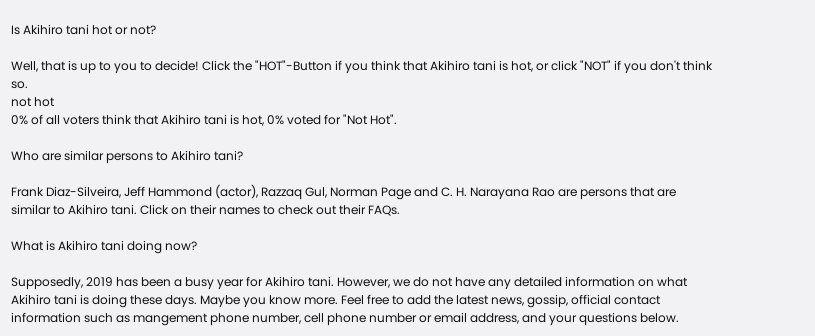Is Akihiro tani hot or not?

Well, that is up to you to decide! Click the "HOT"-Button if you think that Akihiro tani is hot, or click "NOT" if you don't think so.
not hot
0% of all voters think that Akihiro tani is hot, 0% voted for "Not Hot".

Who are similar persons to Akihiro tani?

Frank Diaz-Silveira, Jeff Hammond (actor), Razzaq Gul, Norman Page and C. H. Narayana Rao are persons that are similar to Akihiro tani. Click on their names to check out their FAQs.

What is Akihiro tani doing now?

Supposedly, 2019 has been a busy year for Akihiro tani. However, we do not have any detailed information on what Akihiro tani is doing these days. Maybe you know more. Feel free to add the latest news, gossip, official contact information such as mangement phone number, cell phone number or email address, and your questions below.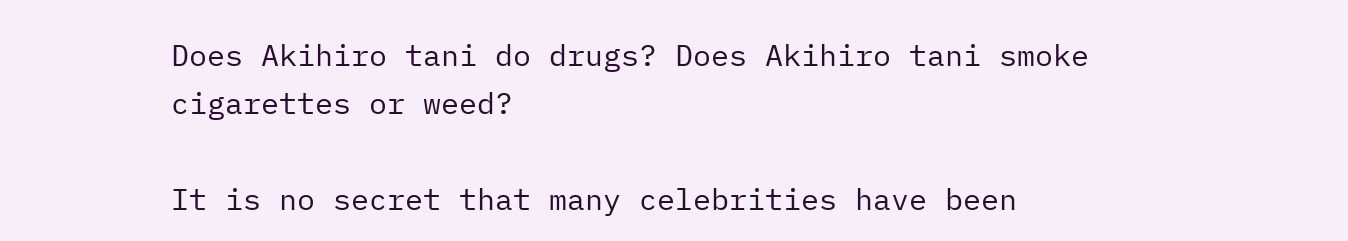Does Akihiro tani do drugs? Does Akihiro tani smoke cigarettes or weed?

It is no secret that many celebrities have been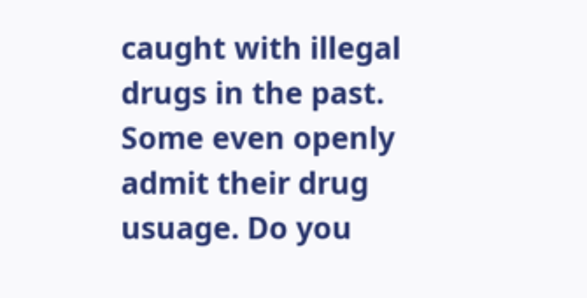caught with illegal drugs in the past. Some even openly admit their drug usuage. Do you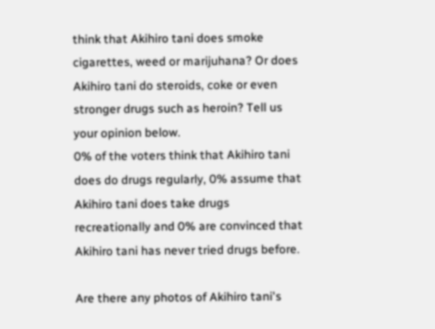think that Akihiro tani does smoke cigarettes, weed or marijuhana? Or does Akihiro tani do steroids, coke or even stronger drugs such as heroin? Tell us your opinion below.
0% of the voters think that Akihiro tani does do drugs regularly, 0% assume that Akihiro tani does take drugs recreationally and 0% are convinced that Akihiro tani has never tried drugs before.

Are there any photos of Akihiro tani's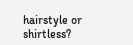hairstyle or shirtless?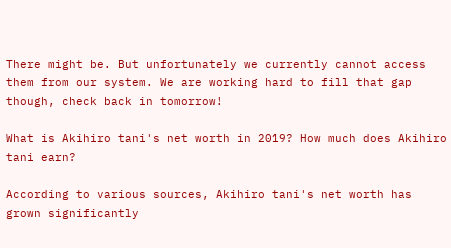There might be. But unfortunately we currently cannot access them from our system. We are working hard to fill that gap though, check back in tomorrow!

What is Akihiro tani's net worth in 2019? How much does Akihiro tani earn?

According to various sources, Akihiro tani's net worth has grown significantly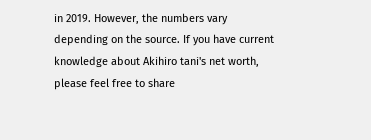in 2019. However, the numbers vary depending on the source. If you have current knowledge about Akihiro tani's net worth, please feel free to share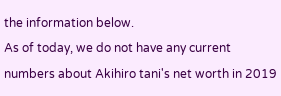the information below.
As of today, we do not have any current numbers about Akihiro tani's net worth in 2019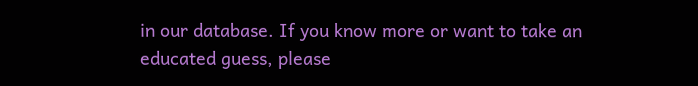in our database. If you know more or want to take an educated guess, please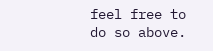feel free to do so above.